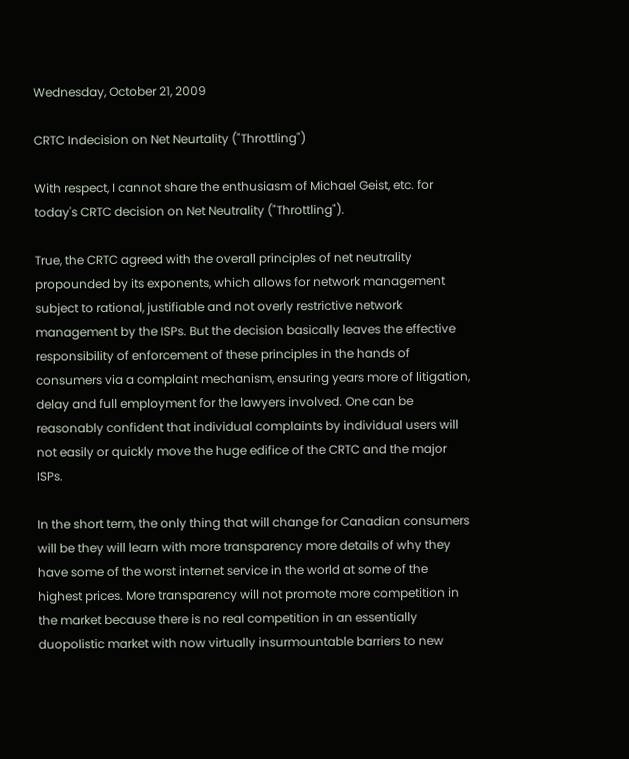Wednesday, October 21, 2009

CRTC Indecision on Net Neurtality ("Throttling")

With respect, I cannot share the enthusiasm of Michael Geist, etc. for today's CRTC decision on Net Neutrality ("Throttling").

True, the CRTC agreed with the overall principles of net neutrality propounded by its exponents, which allows for network management subject to rational, justifiable and not overly restrictive network management by the ISPs. But the decision basically leaves the effective responsibility of enforcement of these principles in the hands of consumers via a complaint mechanism, ensuring years more of litigation, delay and full employment for the lawyers involved. One can be reasonably confident that individual complaints by individual users will not easily or quickly move the huge edifice of the CRTC and the major ISPs.

In the short term, the only thing that will change for Canadian consumers will be they will learn with more transparency more details of why they have some of the worst internet service in the world at some of the highest prices. More transparency will not promote more competition in the market because there is no real competition in an essentially duopolistic market with now virtually insurmountable barriers to new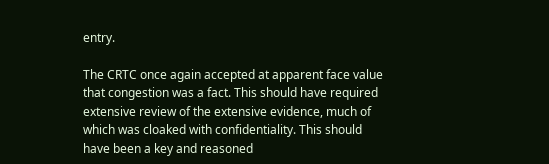entry.

The CRTC once again accepted at apparent face value that congestion was a fact. This should have required extensive review of the extensive evidence, much of which was cloaked with confidentiality. This should have been a key and reasoned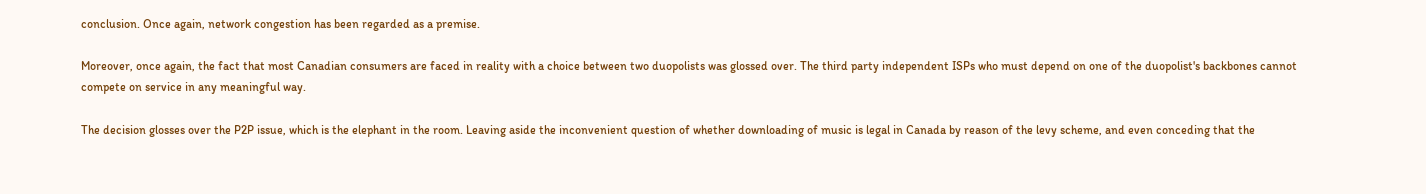conclusion. Once again, network congestion has been regarded as a premise.

Moreover, once again, the fact that most Canadian consumers are faced in reality with a choice between two duopolists was glossed over. The third party independent ISPs who must depend on one of the duopolist's backbones cannot compete on service in any meaningful way.

The decision glosses over the P2P issue, which is the elephant in the room. Leaving aside the inconvenient question of whether downloading of music is legal in Canada by reason of the levy scheme, and even conceding that the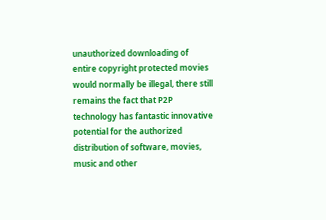unauthorized downloading of entire copyright protected movies would normally be illegal, there still remains the fact that P2P technology has fantastic innovative potential for the authorized distribution of software, movies, music and other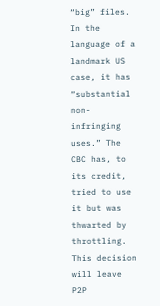“big” files. In the language of a landmark US case, it has “substantial non-infringing uses.” The CBC has, to its credit, tried to use it but was thwarted by throttling. This decision will leave P2P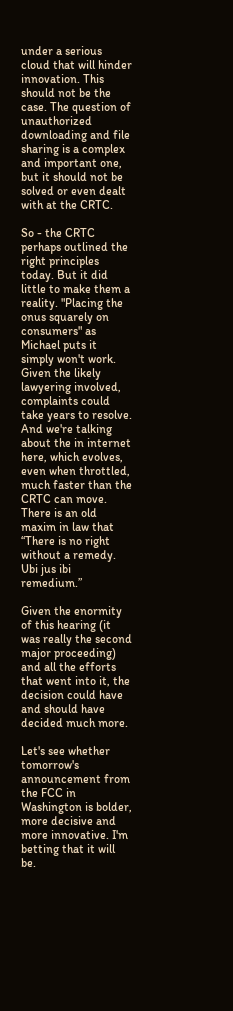under a serious cloud that will hinder innovation. This should not be the case. The question of unauthorized downloading and file sharing is a complex and important one, but it should not be solved or even dealt with at the CRTC.

So - the CRTC perhaps outlined the right principles today. But it did little to make them a reality. "Placing the onus squarely on consumers" as Michael puts it simply won't work. Given the likely lawyering involved, complaints could take years to resolve. And we're talking about the in internet here, which evolves, even when throttled, much faster than the CRTC can move. There is an old maxim in law that “There is no right without a remedy. Ubi jus ibi remedium.”

Given the enormity of this hearing (it was really the second major proceeding) and all the efforts that went into it, the decision could have and should have decided much more.

Let's see whether tomorrow's announcement from the FCC in Washington is bolder, more decisive and more innovative. I'm betting that it will be.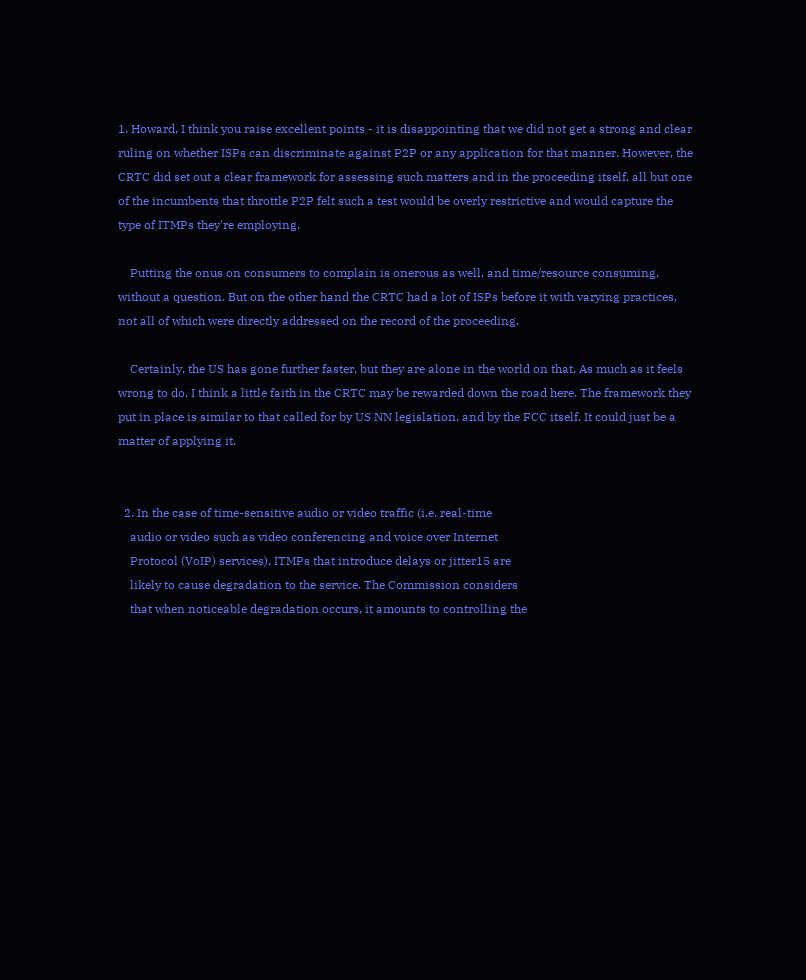1. Howard, I think you raise excellent points - it is disappointing that we did not get a strong and clear ruling on whether ISPs can discriminate against P2P or any application for that manner. However, the CRTC did set out a clear framework for assessing such matters and in the proceeding itself, all but one of the incumbents that throttle P2P felt such a test would be overly restrictive and would capture the type of ITMPs they're employing.

    Putting the onus on consumers to complain is onerous as well, and time/resource consuming, without a question. But on the other hand the CRTC had a lot of ISPs before it with varying practices, not all of which were directly addressed on the record of the proceeding.

    Certainly, the US has gone further faster, but they are alone in the world on that. As much as it feels wrong to do, I think a little faith in the CRTC may be rewarded down the road here. The framework they put in place is similar to that called for by US NN legislation, and by the FCC itself. It could just be a matter of applying it.


  2. In the case of time-sensitive audio or video traffic (i.e. real-time
    audio or video such as video conferencing and voice over Internet
    Protocol (VoIP) services), ITMPs that introduce delays or jitter15 are
    likely to cause degradation to the service. The Commission considers
    that when noticeable degradation occurs, it amounts to controlling the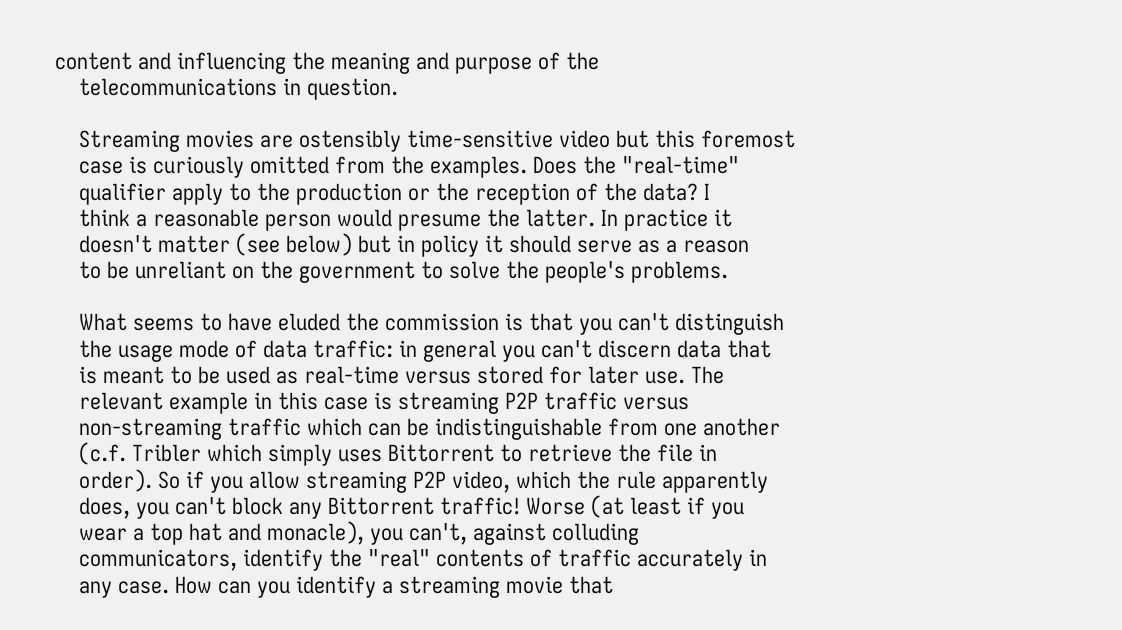content and influencing the meaning and purpose of the
    telecommunications in question.

    Streaming movies are ostensibly time-sensitive video but this foremost
    case is curiously omitted from the examples. Does the "real-time"
    qualifier apply to the production or the reception of the data? I
    think a reasonable person would presume the latter. In practice it
    doesn't matter (see below) but in policy it should serve as a reason
    to be unreliant on the government to solve the people's problems.

    What seems to have eluded the commission is that you can't distinguish
    the usage mode of data traffic: in general you can't discern data that
    is meant to be used as real-time versus stored for later use. The
    relevant example in this case is streaming P2P traffic versus
    non-streaming traffic which can be indistinguishable from one another
    (c.f. Tribler which simply uses Bittorrent to retrieve the file in
    order). So if you allow streaming P2P video, which the rule apparently
    does, you can't block any Bittorrent traffic! Worse (at least if you
    wear a top hat and monacle), you can't, against colluding
    communicators, identify the "real" contents of traffic accurately in
    any case. How can you identify a streaming movie that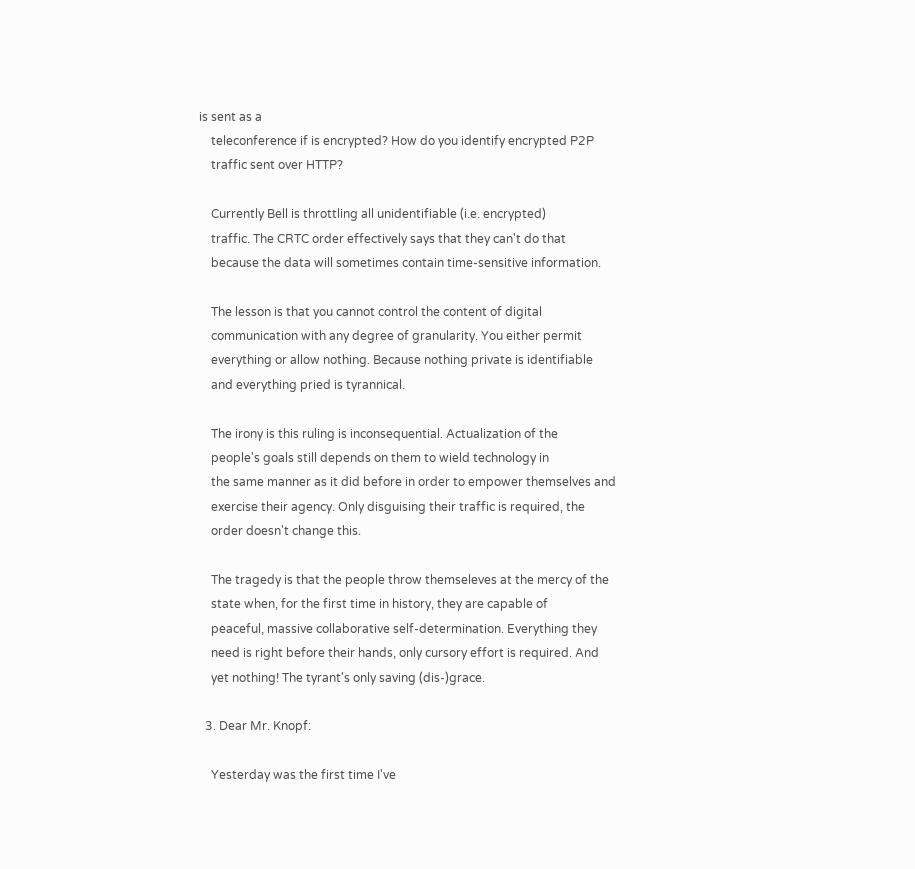is sent as a
    teleconference if is encrypted? How do you identify encrypted P2P
    traffic sent over HTTP?

    Currently Bell is throttling all unidentifiable (i.e. encrypted)
    traffic. The CRTC order effectively says that they can't do that
    because the data will sometimes contain time-sensitive information.

    The lesson is that you cannot control the content of digital
    communication with any degree of granularity. You either permit
    everything or allow nothing. Because nothing private is identifiable
    and everything pried is tyrannical.

    The irony is this ruling is inconsequential. Actualization of the
    people's goals still depends on them to wield technology in
    the same manner as it did before in order to empower themselves and
    exercise their agency. Only disguising their traffic is required, the
    order doesn't change this.

    The tragedy is that the people throw themseleves at the mercy of the
    state when, for the first time in history, they are capable of
    peaceful, massive collaborative self-determination. Everything they
    need is right before their hands, only cursory effort is required. And
    yet nothing! The tyrant's only saving (dis-)grace.

  3. Dear Mr. Knopf:

    Yesterday was the first time I've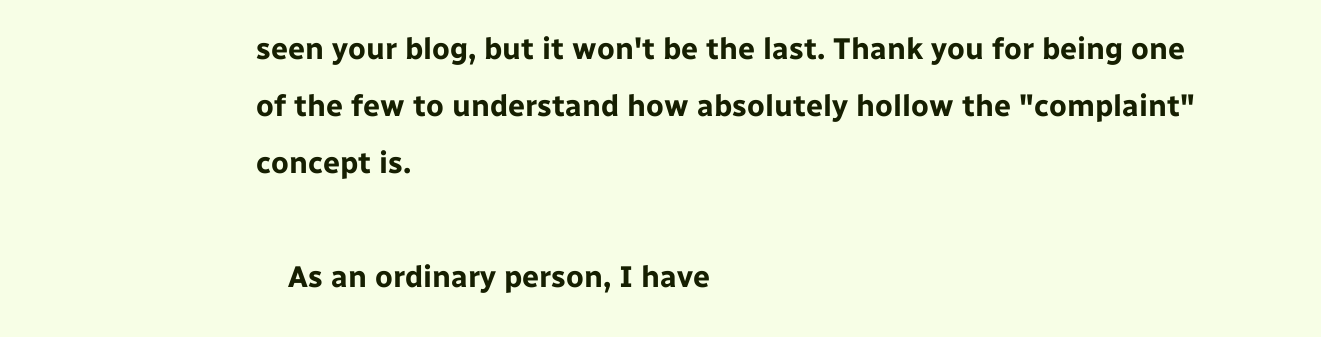seen your blog, but it won't be the last. Thank you for being one of the few to understand how absolutely hollow the "complaint" concept is.

    As an ordinary person, I have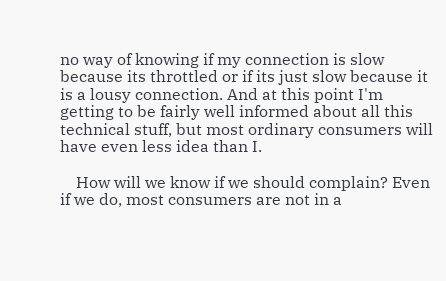no way of knowing if my connection is slow because its throttled or if its just slow because it is a lousy connection. And at this point I'm getting to be fairly well informed about all this technical stuff, but most ordinary consumers will have even less idea than I.

    How will we know if we should complain? Even if we do, most consumers are not in a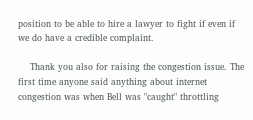position to be able to hire a lawyer to fight if even if we do have a credible complaint.

    Thank you also for raising the congestion issue. The first time anyone said anything about internet congestion was when Bell was "caught" throttling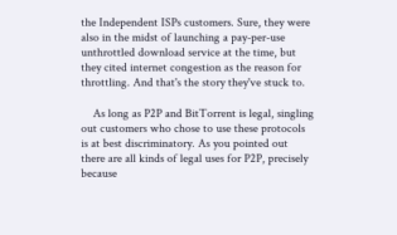the Independent ISPs customers. Sure, they were also in the midst of launching a pay-per-use unthrottled download service at the time, but they cited internet congestion as the reason for throttling. And that's the story they've stuck to.

    As long as P2P and BitTorrent is legal, singling out customers who chose to use these protocols is at best discriminatory. As you pointed out there are all kinds of legal uses for P2P, precisely because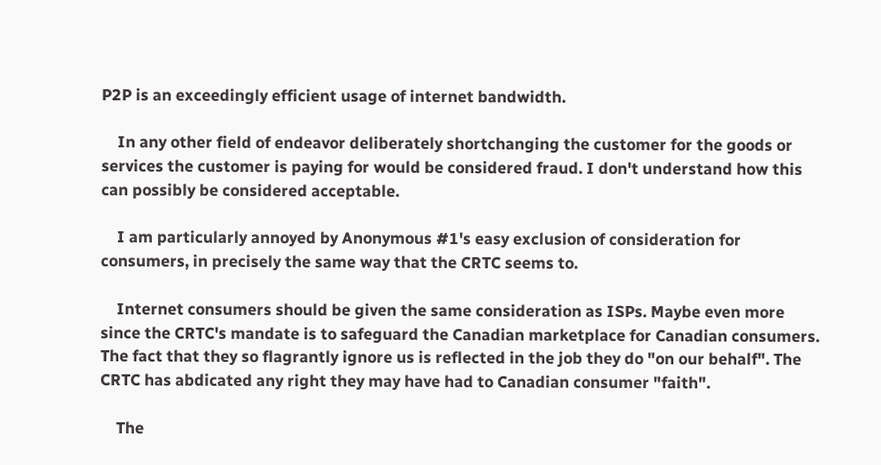P2P is an exceedingly efficient usage of internet bandwidth.

    In any other field of endeavor deliberately shortchanging the customer for the goods or services the customer is paying for would be considered fraud. I don't understand how this can possibly be considered acceptable.

    I am particularly annoyed by Anonymous #1's easy exclusion of consideration for consumers, in precisely the same way that the CRTC seems to.

    Internet consumers should be given the same consideration as ISPs. Maybe even more since the CRTC's mandate is to safeguard the Canadian marketplace for Canadian consumers. The fact that they so flagrantly ignore us is reflected in the job they do "on our behalf". The CRTC has abdicated any right they may have had to Canadian consumer "faith".

    The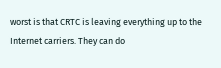worst is that CRTC is leaving everything up to the Internet carriers. They can do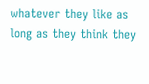whatever they like as long as they think they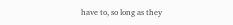have to, so long as they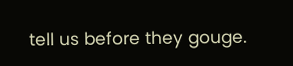tell us before they gouge.